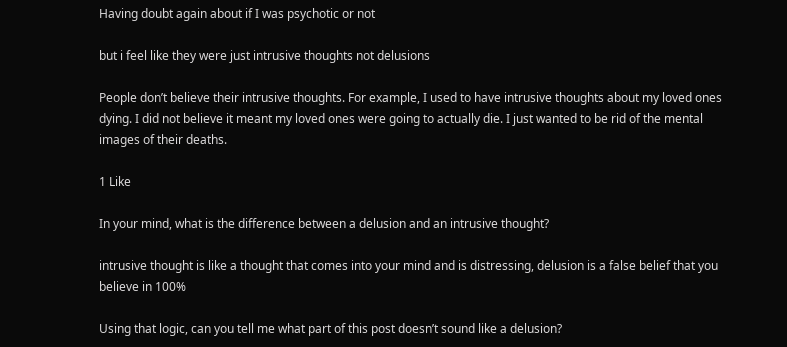Having doubt again about if I was psychotic or not

but i feel like they were just intrusive thoughts not delusions

People don’t believe their intrusive thoughts. For example, I used to have intrusive thoughts about my loved ones dying. I did not believe it meant my loved ones were going to actually die. I just wanted to be rid of the mental images of their deaths.

1 Like

In your mind, what is the difference between a delusion and an intrusive thought?

intrusive thought is like a thought that comes into your mind and is distressing, delusion is a false belief that you believe in 100%

Using that logic, can you tell me what part of this post doesn’t sound like a delusion?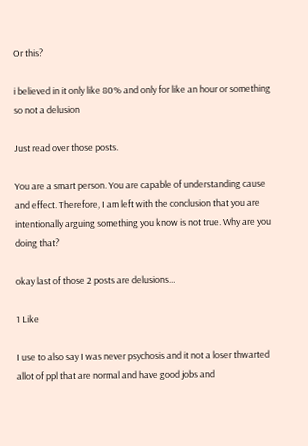Or this?

i believed in it only like 80% and only for like an hour or something so not a delusion

Just read over those posts.

You are a smart person. You are capable of understanding cause and effect. Therefore, I am left with the conclusion that you are intentionally arguing something you know is not true. Why are you doing that?

okay last of those 2 posts are delusions…

1 Like

I use to also say I was never psychosis and it not a loser thwarted allot of ppl that are normal and have good jobs and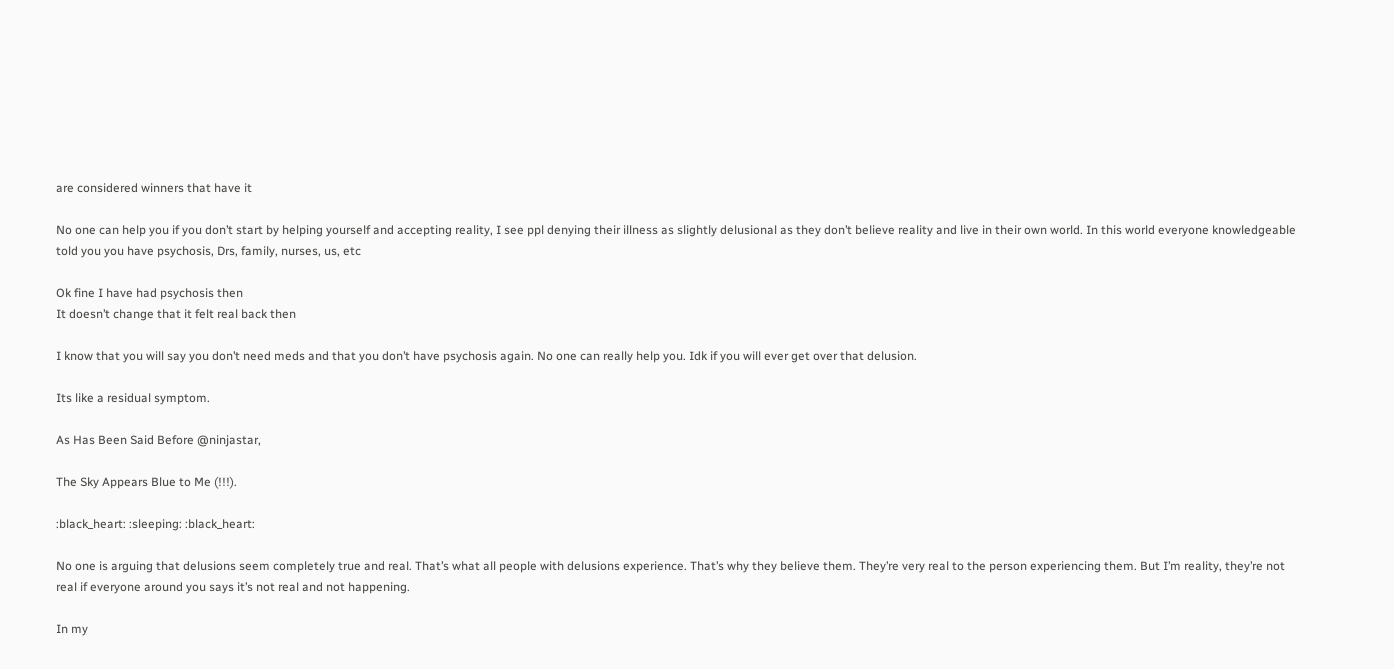are considered winners that have it

No one can help you if you don’t start by helping yourself and accepting reality, I see ppl denying their illness as slightly delusional as they don’t believe reality and live in their own world. In this world everyone knowledgeable told you you have psychosis, Drs, family, nurses, us, etc

Ok fine I have had psychosis then
It doesn’t change that it felt real back then

I know that you will say you don’t need meds and that you don’t have psychosis again. No one can really help you. Idk if you will ever get over that delusion.

Its like a residual symptom.

As Has Been Said Before @ninjastar,

The Sky Appears Blue to Me (!!!).

:black_heart: :sleeping: :black_heart:

No one is arguing that delusions seem completely true and real. That’s what all people with delusions experience. That’s why they believe them. They’re very real to the person experiencing them. But I’m reality, they’re not real if everyone around you says it’s not real and not happening.

In my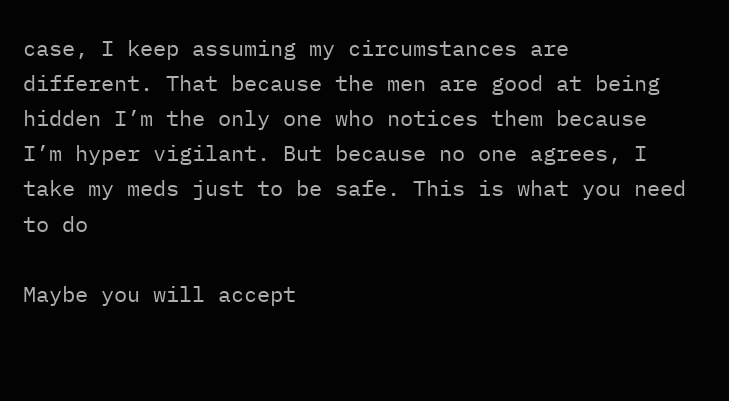case, I keep assuming my circumstances are different. That because the men are good at being hidden I’m the only one who notices them because I’m hyper vigilant. But because no one agrees, I take my meds just to be safe. This is what you need to do

Maybe you will accept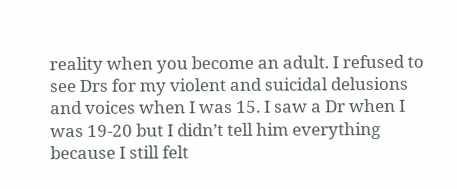reality when you become an adult. I refused to see Drs for my violent and suicidal delusions and voices when I was 15. I saw a Dr when I was 19-20 but I didn’t tell him everything because I still felt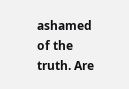ashamed of the truth. Are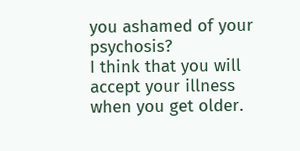you ashamed of your psychosis?
I think that you will accept your illness when you get older.